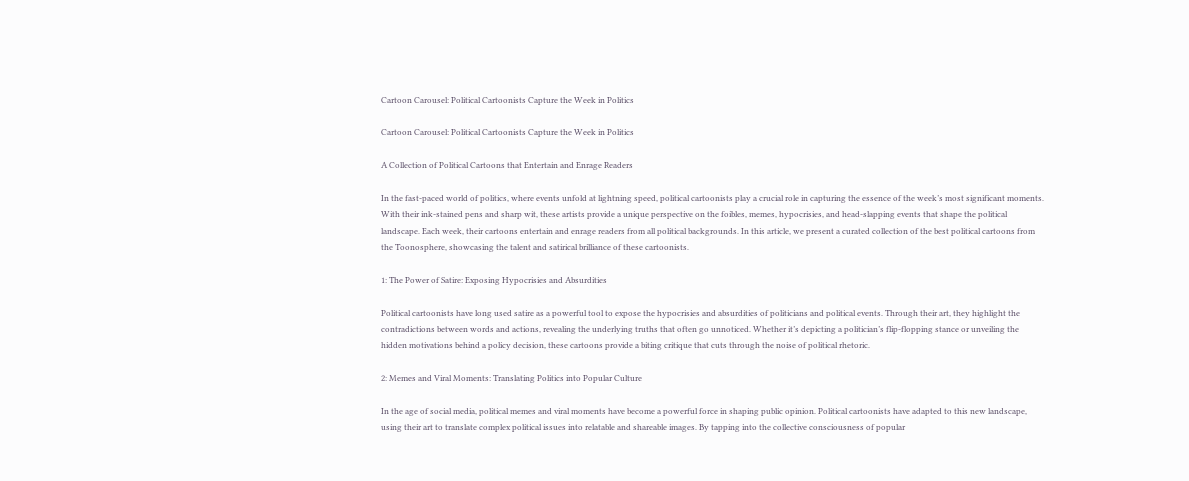Cartoon Carousel: Political Cartoonists Capture the Week in Politics

Cartoon Carousel: Political Cartoonists Capture the Week in Politics

A Collection of Political Cartoons that Entertain and Enrage Readers

In the fast-paced world of politics, where events unfold at lightning speed, political cartoonists play a crucial role in capturing the essence of the week’s most significant moments. With their ink-stained pens and sharp wit, these artists provide a unique perspective on the foibles, memes, hypocrisies, and head-slapping events that shape the political landscape. Each week, their cartoons entertain and enrage readers from all political backgrounds. In this article, we present a curated collection of the best political cartoons from the Toonosphere, showcasing the talent and satirical brilliance of these cartoonists.

1: The Power of Satire: Exposing Hypocrisies and Absurdities

Political cartoonists have long used satire as a powerful tool to expose the hypocrisies and absurdities of politicians and political events. Through their art, they highlight the contradictions between words and actions, revealing the underlying truths that often go unnoticed. Whether it’s depicting a politician’s flip-flopping stance or unveiling the hidden motivations behind a policy decision, these cartoons provide a biting critique that cuts through the noise of political rhetoric.

2: Memes and Viral Moments: Translating Politics into Popular Culture

In the age of social media, political memes and viral moments have become a powerful force in shaping public opinion. Political cartoonists have adapted to this new landscape, using their art to translate complex political issues into relatable and shareable images. By tapping into the collective consciousness of popular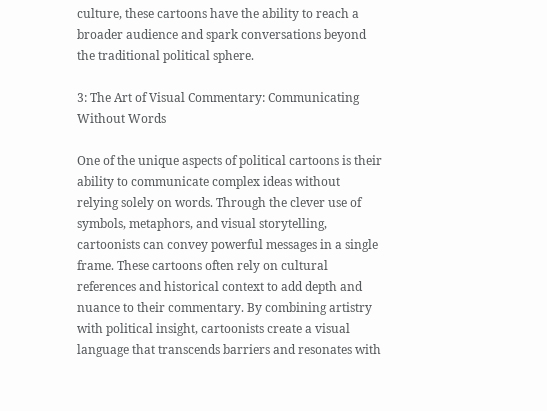culture, these cartoons have the ability to reach a broader audience and spark conversations beyond the traditional political sphere.

3: The Art of Visual Commentary: Communicating Without Words

One of the unique aspects of political cartoons is their ability to communicate complex ideas without relying solely on words. Through the clever use of symbols, metaphors, and visual storytelling, cartoonists can convey powerful messages in a single frame. These cartoons often rely on cultural references and historical context to add depth and nuance to their commentary. By combining artistry with political insight, cartoonists create a visual language that transcends barriers and resonates with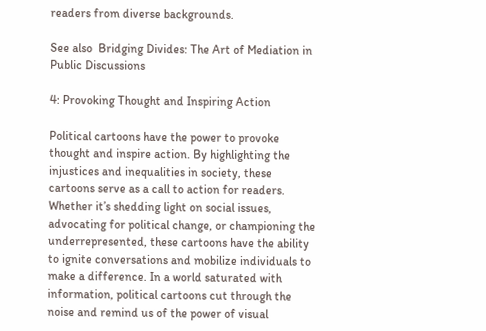readers from diverse backgrounds.

See also  Bridging Divides: The Art of Mediation in Public Discussions

4: Provoking Thought and Inspiring Action

Political cartoons have the power to provoke thought and inspire action. By highlighting the injustices and inequalities in society, these cartoons serve as a call to action for readers. Whether it’s shedding light on social issues, advocating for political change, or championing the underrepresented, these cartoons have the ability to ignite conversations and mobilize individuals to make a difference. In a world saturated with information, political cartoons cut through the noise and remind us of the power of visual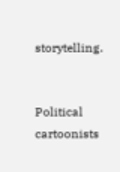storytelling.


Political cartoonists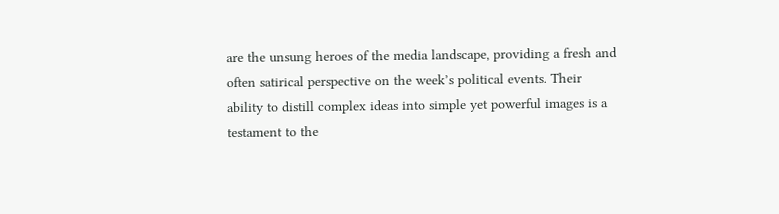are the unsung heroes of the media landscape, providing a fresh and often satirical perspective on the week’s political events. Their ability to distill complex ideas into simple yet powerful images is a testament to the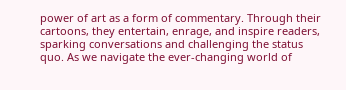power of art as a form of commentary. Through their cartoons, they entertain, enrage, and inspire readers, sparking conversations and challenging the status quo. As we navigate the ever-changing world of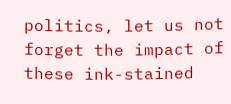politics, let us not forget the impact of these ink-stained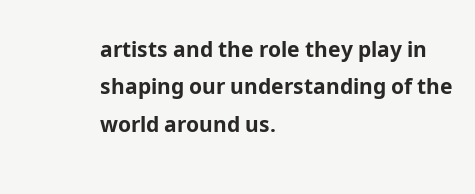artists and the role they play in shaping our understanding of the world around us.